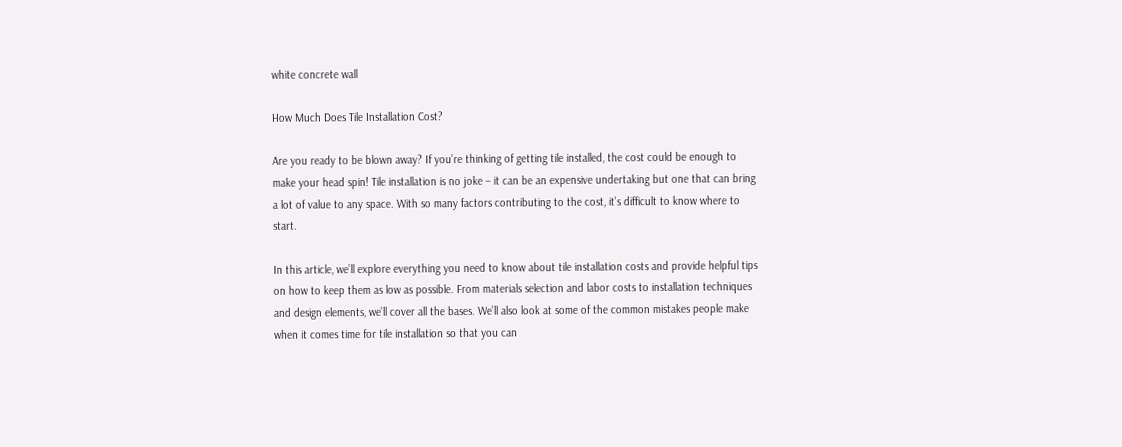white concrete wall

How Much Does Tile Installation Cost?

Are you ready to be blown away? If you’re thinking of getting tile installed, the cost could be enough to make your head spin! Tile installation is no joke – it can be an expensive undertaking but one that can bring a lot of value to any space. With so many factors contributing to the cost, it’s difficult to know where to start.

In this article, we’ll explore everything you need to know about tile installation costs and provide helpful tips on how to keep them as low as possible. From materials selection and labor costs to installation techniques and design elements, we’ll cover all the bases. We’ll also look at some of the common mistakes people make when it comes time for tile installation so that you can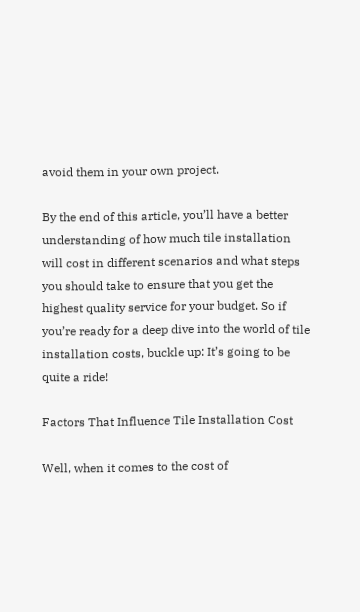avoid them in your own project.

By the end of this article, you’ll have a better understanding of how much tile installation will cost in different scenarios and what steps you should take to ensure that you get the highest quality service for your budget. So if you’re ready for a deep dive into the world of tile installation costs, buckle up: It’s going to be quite a ride!

Factors That Influence Tile Installation Cost

Well, when it comes to the cost of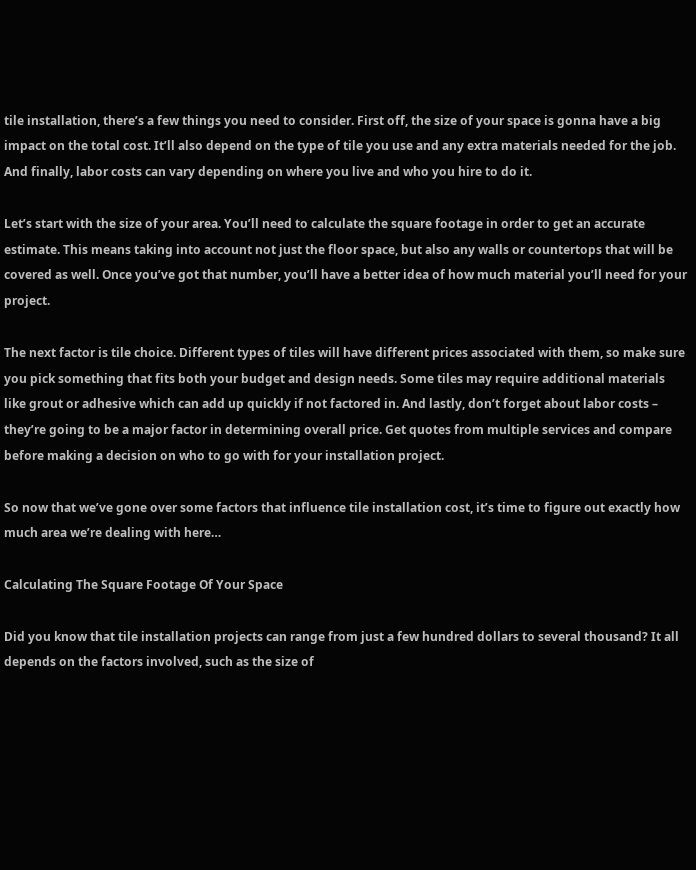tile installation, there’s a few things you need to consider. First off, the size of your space is gonna have a big impact on the total cost. It’ll also depend on the type of tile you use and any extra materials needed for the job. And finally, labor costs can vary depending on where you live and who you hire to do it.

Let’s start with the size of your area. You’ll need to calculate the square footage in order to get an accurate estimate. This means taking into account not just the floor space, but also any walls or countertops that will be covered as well. Once you’ve got that number, you’ll have a better idea of how much material you’ll need for your project.

The next factor is tile choice. Different types of tiles will have different prices associated with them, so make sure you pick something that fits both your budget and design needs. Some tiles may require additional materials like grout or adhesive which can add up quickly if not factored in. And lastly, don’t forget about labor costs – they’re going to be a major factor in determining overall price. Get quotes from multiple services and compare before making a decision on who to go with for your installation project.

So now that we’ve gone over some factors that influence tile installation cost, it’s time to figure out exactly how much area we’re dealing with here…

Calculating The Square Footage Of Your Space

Did you know that tile installation projects can range from just a few hundred dollars to several thousand? It all depends on the factors involved, such as the size of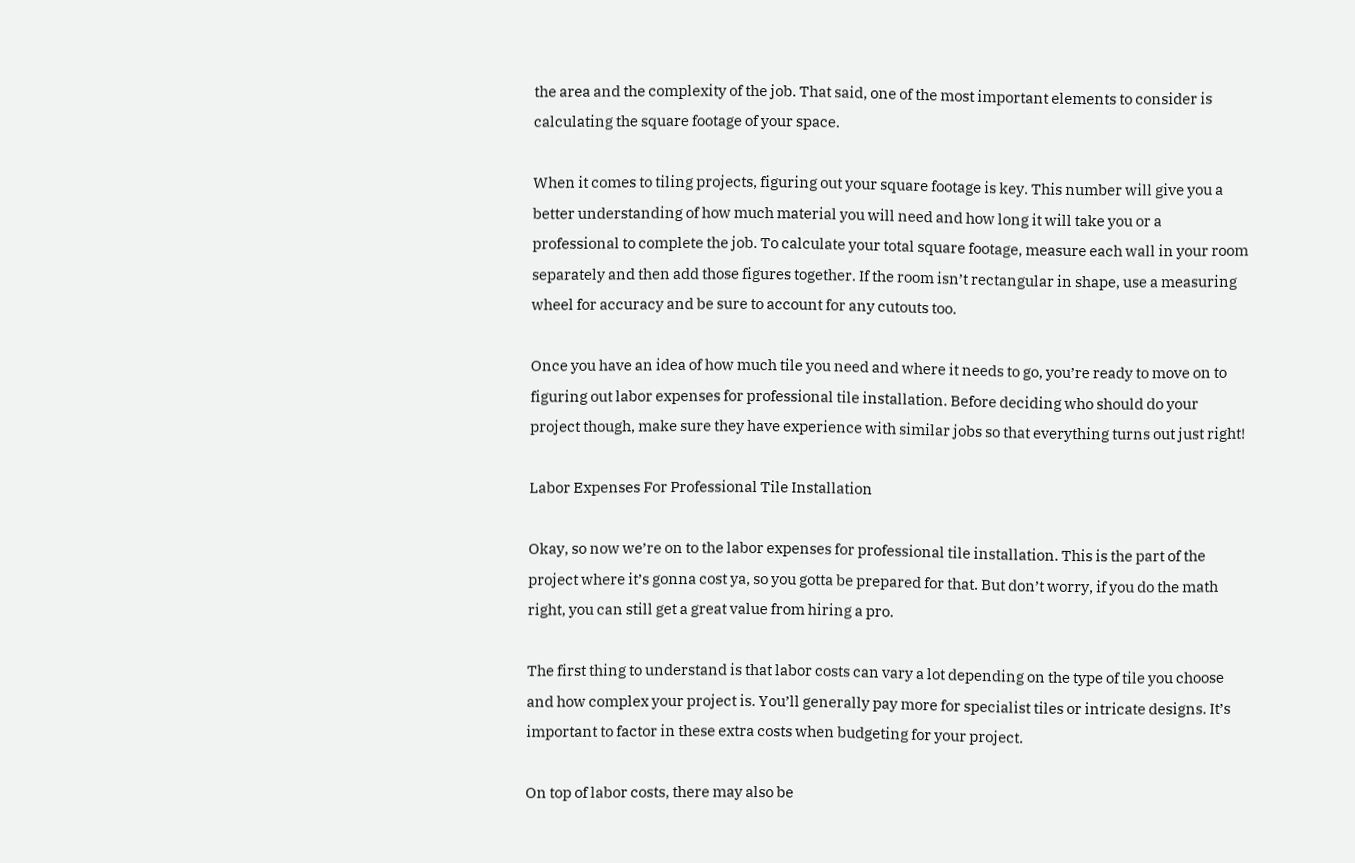the area and the complexity of the job. That said, one of the most important elements to consider is calculating the square footage of your space.

When it comes to tiling projects, figuring out your square footage is key. This number will give you a better understanding of how much material you will need and how long it will take you or a professional to complete the job. To calculate your total square footage, measure each wall in your room separately and then add those figures together. If the room isn’t rectangular in shape, use a measuring wheel for accuracy and be sure to account for any cutouts too.

Once you have an idea of how much tile you need and where it needs to go, you’re ready to move on to figuring out labor expenses for professional tile installation. Before deciding who should do your project though, make sure they have experience with similar jobs so that everything turns out just right!

Labor Expenses For Professional Tile Installation

Okay, so now we’re on to the labor expenses for professional tile installation. This is the part of the project where it’s gonna cost ya, so you gotta be prepared for that. But don’t worry, if you do the math right, you can still get a great value from hiring a pro.

The first thing to understand is that labor costs can vary a lot depending on the type of tile you choose and how complex your project is. You’ll generally pay more for specialist tiles or intricate designs. It’s important to factor in these extra costs when budgeting for your project.

On top of labor costs, there may also be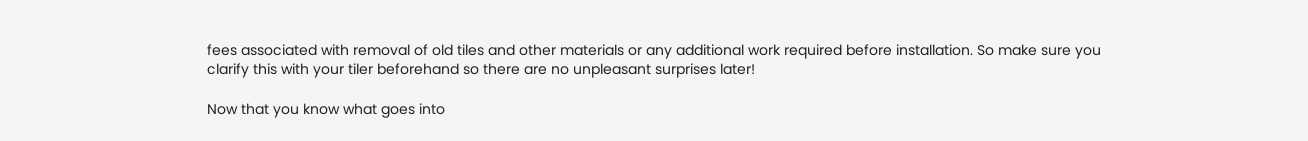fees associated with removal of old tiles and other materials or any additional work required before installation. So make sure you clarify this with your tiler beforehand so there are no unpleasant surprises later!

Now that you know what goes into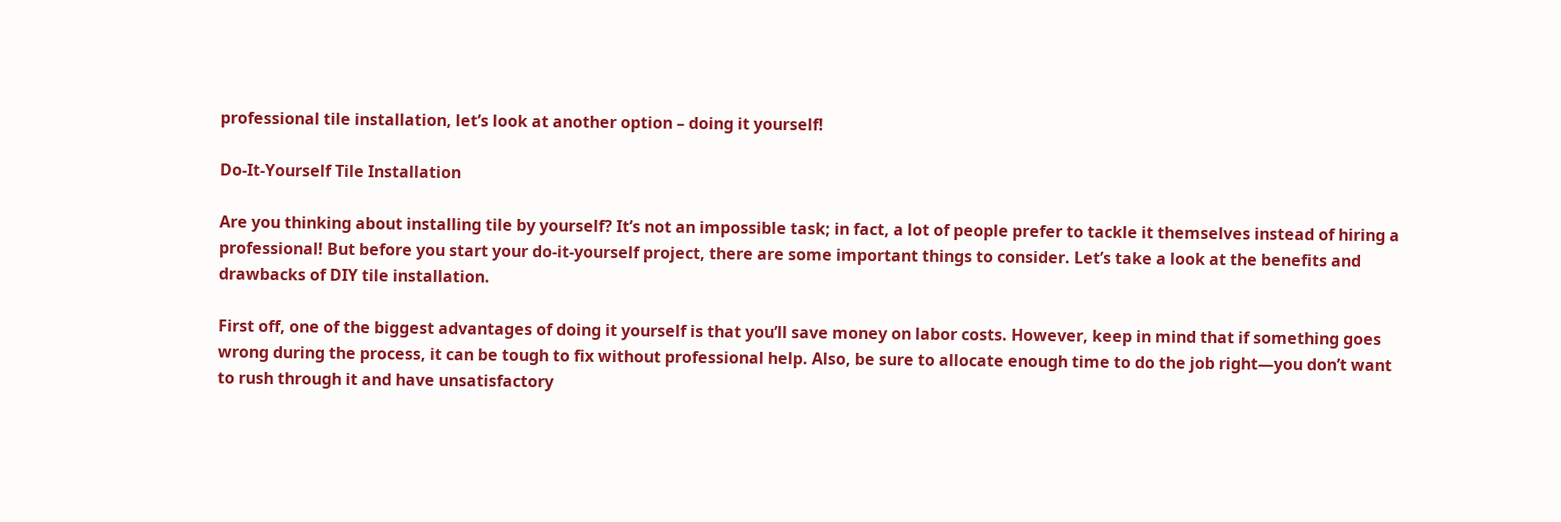professional tile installation, let’s look at another option – doing it yourself!

Do-It-Yourself Tile Installation

Are you thinking about installing tile by yourself? It’s not an impossible task; in fact, a lot of people prefer to tackle it themselves instead of hiring a professional! But before you start your do-it-yourself project, there are some important things to consider. Let’s take a look at the benefits and drawbacks of DIY tile installation.

First off, one of the biggest advantages of doing it yourself is that you’ll save money on labor costs. However, keep in mind that if something goes wrong during the process, it can be tough to fix without professional help. Also, be sure to allocate enough time to do the job right—you don’t want to rush through it and have unsatisfactory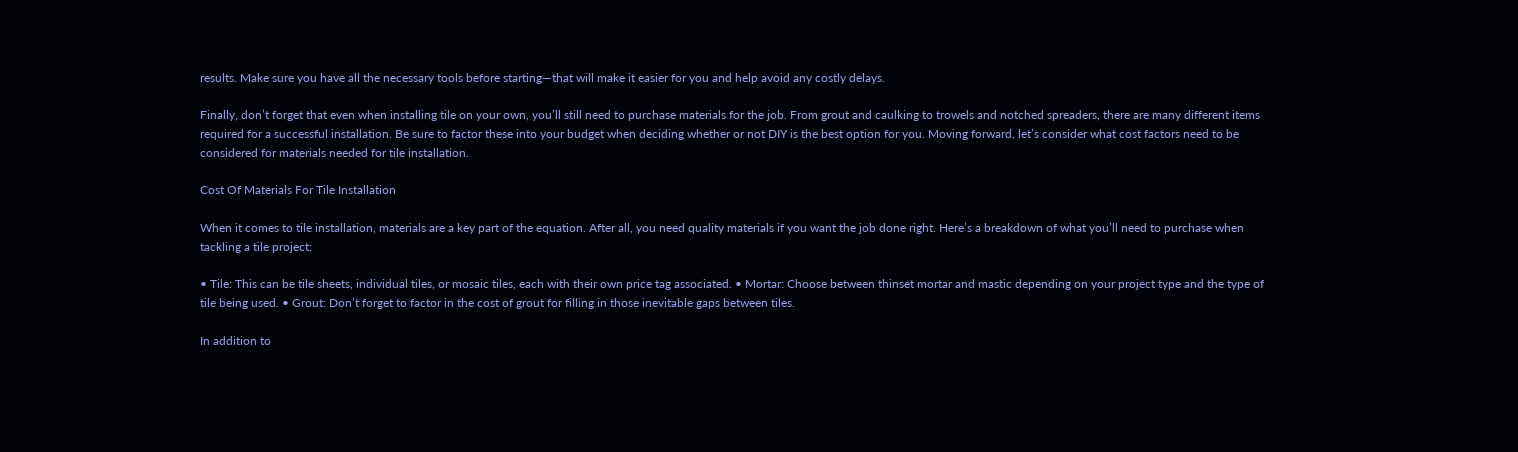results. Make sure you have all the necessary tools before starting—that will make it easier for you and help avoid any costly delays.

Finally, don’t forget that even when installing tile on your own, you’ll still need to purchase materials for the job. From grout and caulking to trowels and notched spreaders, there are many different items required for a successful installation. Be sure to factor these into your budget when deciding whether or not DIY is the best option for you. Moving forward, let’s consider what cost factors need to be considered for materials needed for tile installation.

Cost Of Materials For Tile Installation

When it comes to tile installation, materials are a key part of the equation. After all, you need quality materials if you want the job done right. Here’s a breakdown of what you’ll need to purchase when tackling a tile project:

• Tile: This can be tile sheets, individual tiles, or mosaic tiles, each with their own price tag associated. • Mortar: Choose between thinset mortar and mastic depending on your project type and the type of tile being used. • Grout: Don’t forget to factor in the cost of grout for filling in those inevitable gaps between tiles.

In addition to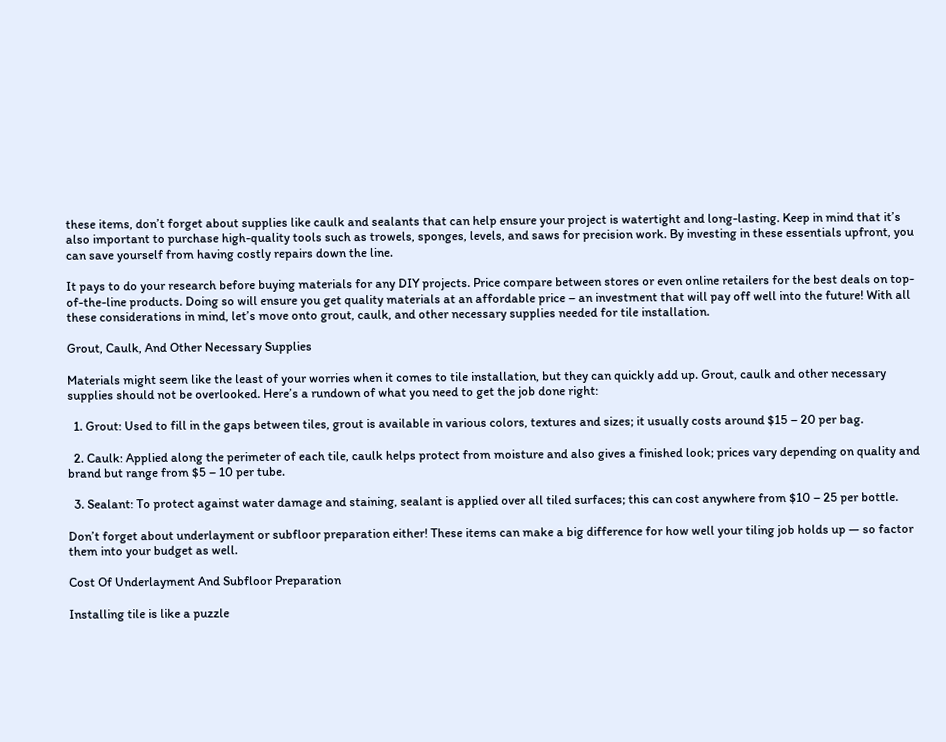these items, don’t forget about supplies like caulk and sealants that can help ensure your project is watertight and long-lasting. Keep in mind that it’s also important to purchase high-quality tools such as trowels, sponges, levels, and saws for precision work. By investing in these essentials upfront, you can save yourself from having costly repairs down the line.

It pays to do your research before buying materials for any DIY projects. Price compare between stores or even online retailers for the best deals on top-of-the-line products. Doing so will ensure you get quality materials at an affordable price – an investment that will pay off well into the future! With all these considerations in mind, let’s move onto grout, caulk, and other necessary supplies needed for tile installation.

Grout, Caulk, And Other Necessary Supplies

Materials might seem like the least of your worries when it comes to tile installation, but they can quickly add up. Grout, caulk and other necessary supplies should not be overlooked. Here’s a rundown of what you need to get the job done right:

  1. Grout: Used to fill in the gaps between tiles, grout is available in various colors, textures and sizes; it usually costs around $15 – 20 per bag.

  2. Caulk: Applied along the perimeter of each tile, caulk helps protect from moisture and also gives a finished look; prices vary depending on quality and brand but range from $5 – 10 per tube.

  3. Sealant: To protect against water damage and staining, sealant is applied over all tiled surfaces; this can cost anywhere from $10 – 25 per bottle.

Don’t forget about underlayment or subfloor preparation either! These items can make a big difference for how well your tiling job holds up — so factor them into your budget as well.

Cost Of Underlayment And Subfloor Preparation

Installing tile is like a puzzle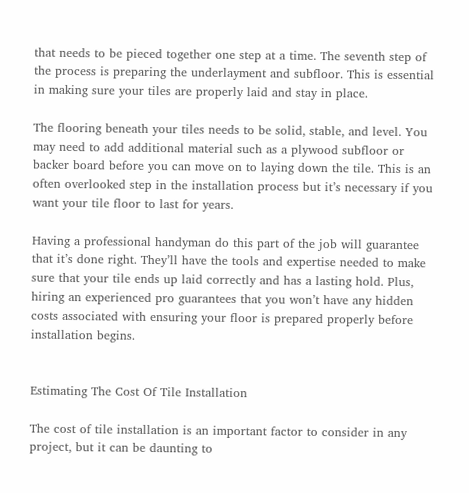that needs to be pieced together one step at a time. The seventh step of the process is preparing the underlayment and subfloor. This is essential in making sure your tiles are properly laid and stay in place.

The flooring beneath your tiles needs to be solid, stable, and level. You may need to add additional material such as a plywood subfloor or backer board before you can move on to laying down the tile. This is an often overlooked step in the installation process but it’s necessary if you want your tile floor to last for years.

Having a professional handyman do this part of the job will guarantee that it’s done right. They’ll have the tools and expertise needed to make sure that your tile ends up laid correctly and has a lasting hold. Plus, hiring an experienced pro guarantees that you won’t have any hidden costs associated with ensuring your floor is prepared properly before installation begins.


Estimating The Cost Of Tile Installation

The cost of tile installation is an important factor to consider in any project, but it can be daunting to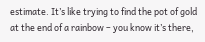estimate. It’s like trying to find the pot of gold at the end of a rainbow – you know it’s there,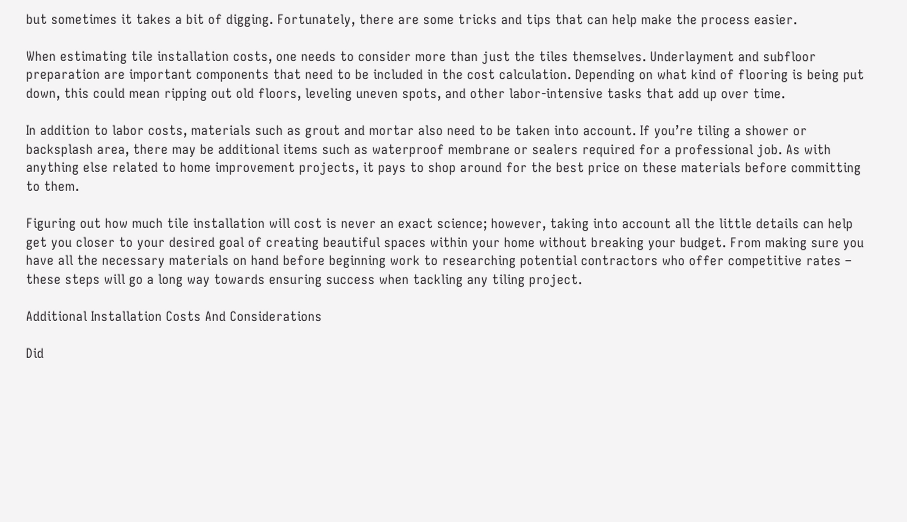but sometimes it takes a bit of digging. Fortunately, there are some tricks and tips that can help make the process easier.

When estimating tile installation costs, one needs to consider more than just the tiles themselves. Underlayment and subfloor preparation are important components that need to be included in the cost calculation. Depending on what kind of flooring is being put down, this could mean ripping out old floors, leveling uneven spots, and other labor-intensive tasks that add up over time.

In addition to labor costs, materials such as grout and mortar also need to be taken into account. If you’re tiling a shower or backsplash area, there may be additional items such as waterproof membrane or sealers required for a professional job. As with anything else related to home improvement projects, it pays to shop around for the best price on these materials before committing to them.

Figuring out how much tile installation will cost is never an exact science; however, taking into account all the little details can help get you closer to your desired goal of creating beautiful spaces within your home without breaking your budget. From making sure you have all the necessary materials on hand before beginning work to researching potential contractors who offer competitive rates – these steps will go a long way towards ensuring success when tackling any tiling project.

Additional Installation Costs And Considerations

Did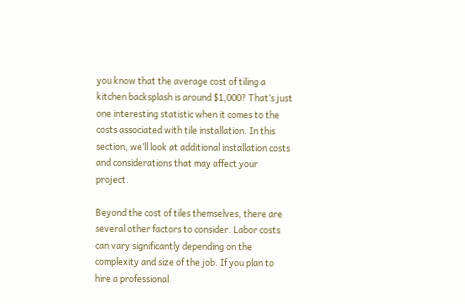you know that the average cost of tiling a kitchen backsplash is around $1,000? That’s just one interesting statistic when it comes to the costs associated with tile installation. In this section, we’ll look at additional installation costs and considerations that may affect your project.

Beyond the cost of tiles themselves, there are several other factors to consider. Labor costs can vary significantly depending on the complexity and size of the job. If you plan to hire a professional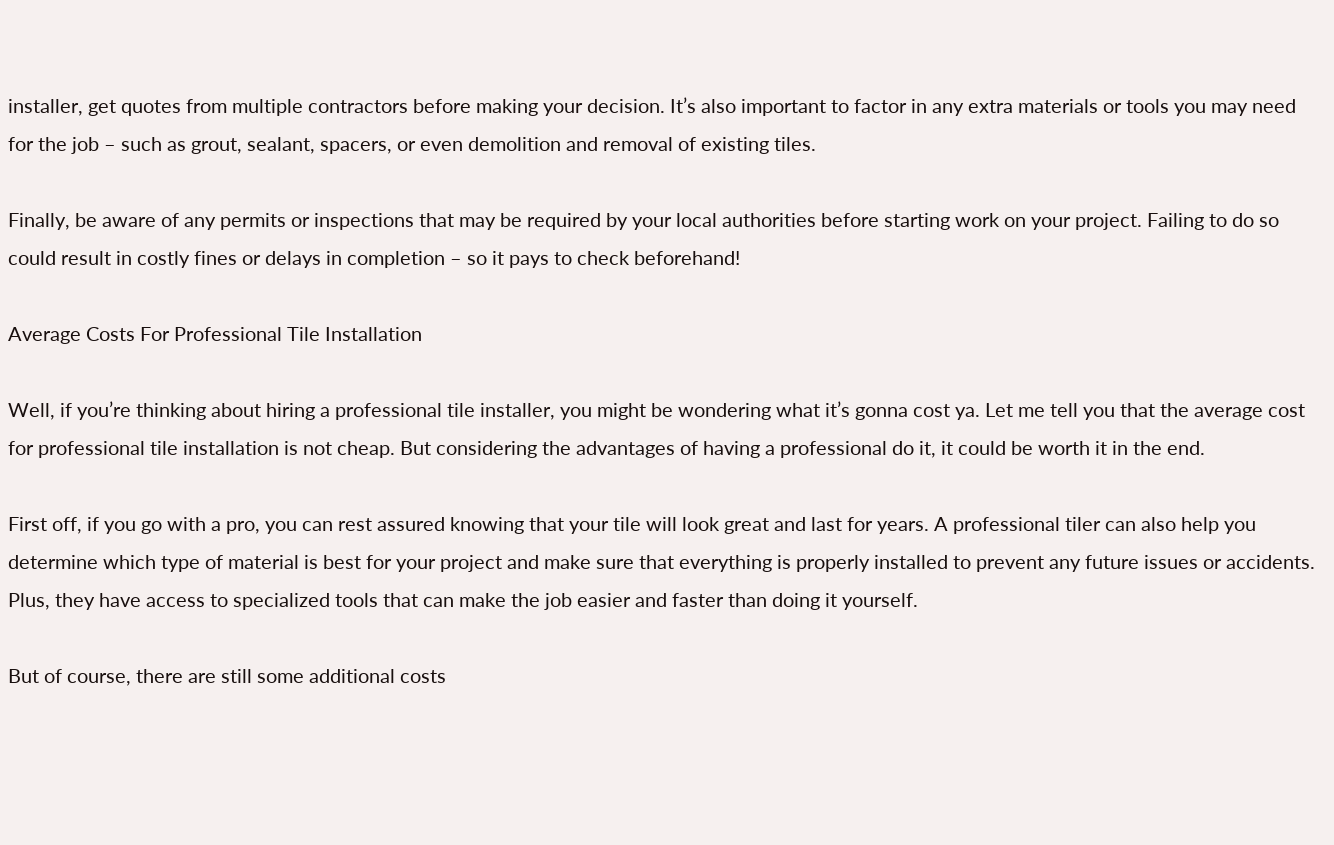installer, get quotes from multiple contractors before making your decision. It’s also important to factor in any extra materials or tools you may need for the job – such as grout, sealant, spacers, or even demolition and removal of existing tiles.

Finally, be aware of any permits or inspections that may be required by your local authorities before starting work on your project. Failing to do so could result in costly fines or delays in completion – so it pays to check beforehand!

Average Costs For Professional Tile Installation

Well, if you’re thinking about hiring a professional tile installer, you might be wondering what it’s gonna cost ya. Let me tell you that the average cost for professional tile installation is not cheap. But considering the advantages of having a professional do it, it could be worth it in the end.

First off, if you go with a pro, you can rest assured knowing that your tile will look great and last for years. A professional tiler can also help you determine which type of material is best for your project and make sure that everything is properly installed to prevent any future issues or accidents. Plus, they have access to specialized tools that can make the job easier and faster than doing it yourself.

But of course, there are still some additional costs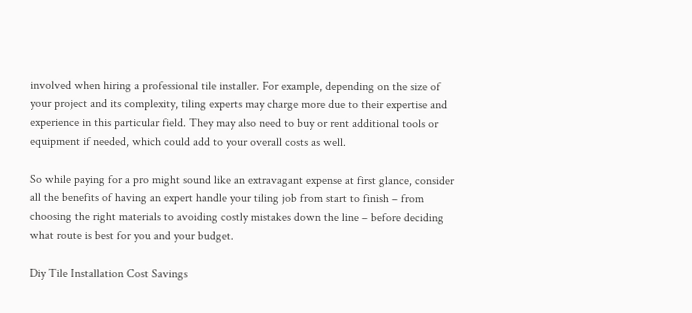involved when hiring a professional tile installer. For example, depending on the size of your project and its complexity, tiling experts may charge more due to their expertise and experience in this particular field. They may also need to buy or rent additional tools or equipment if needed, which could add to your overall costs as well.

So while paying for a pro might sound like an extravagant expense at first glance, consider all the benefits of having an expert handle your tiling job from start to finish – from choosing the right materials to avoiding costly mistakes down the line – before deciding what route is best for you and your budget.

Diy Tile Installation Cost Savings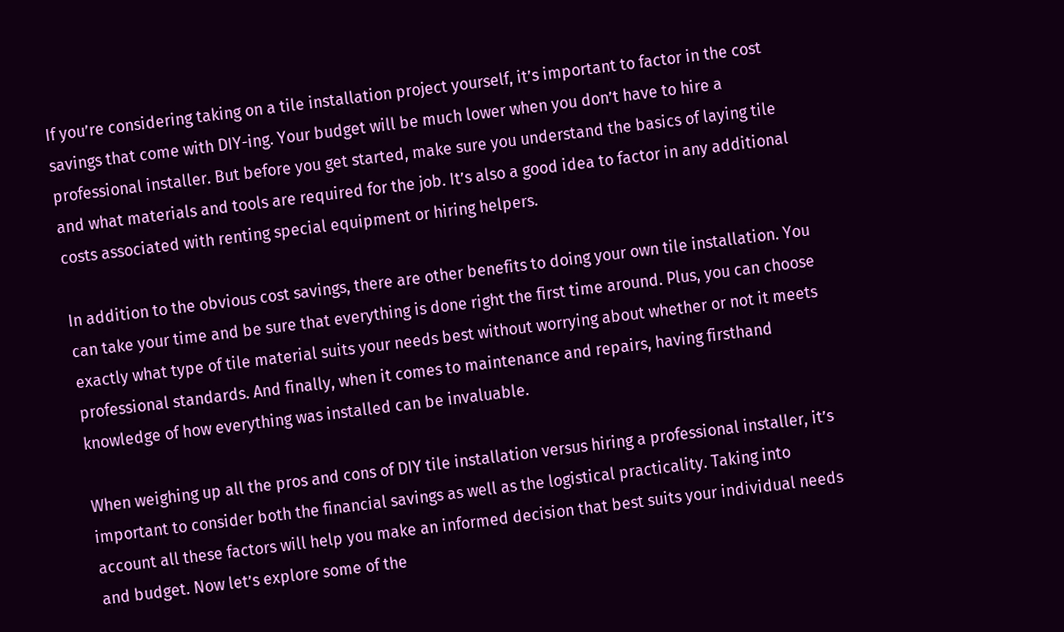If you’re considering taking on a tile installation project yourself, it’s important to factor in the cost savings that come with DIY-ing. Your budget will be much lower when you don’t have to hire a professional installer. But before you get started, make sure you understand the basics of laying tile and what materials and tools are required for the job. It’s also a good idea to factor in any additional costs associated with renting special equipment or hiring helpers.

In addition to the obvious cost savings, there are other benefits to doing your own tile installation. You can take your time and be sure that everything is done right the first time around. Plus, you can choose exactly what type of tile material suits your needs best without worrying about whether or not it meets professional standards. And finally, when it comes to maintenance and repairs, having firsthand knowledge of how everything was installed can be invaluable.

When weighing up all the pros and cons of DIY tile installation versus hiring a professional installer, it’s important to consider both the financial savings as well as the logistical practicality. Taking into account all these factors will help you make an informed decision that best suits your individual needs and budget. Now let’s explore some of the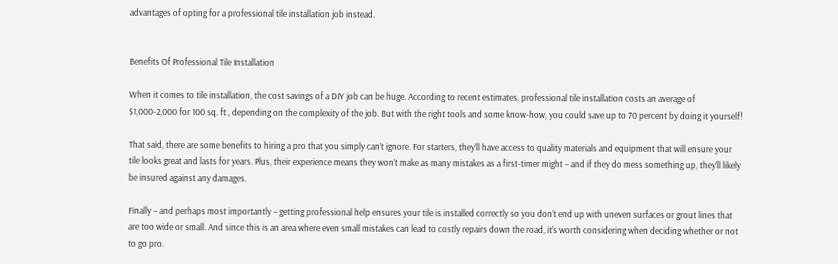advantages of opting for a professional tile installation job instead.


Benefits Of Professional Tile Installation

When it comes to tile installation, the cost savings of a DIY job can be huge. According to recent estimates, professional tile installation costs an average of $1,000-2,000 for 100 sq. ft., depending on the complexity of the job. But with the right tools and some know-how, you could save up to 70 percent by doing it yourself!

That said, there are some benefits to hiring a pro that you simply can’t ignore. For starters, they’ll have access to quality materials and equipment that will ensure your tile looks great and lasts for years. Plus, their experience means they won’t make as many mistakes as a first-timer might – and if they do mess something up, they’ll likely be insured against any damages.

Finally – and perhaps most importantly – getting professional help ensures your tile is installed correctly so you don’t end up with uneven surfaces or grout lines that are too wide or small. And since this is an area where even small mistakes can lead to costly repairs down the road, it’s worth considering when deciding whether or not to go pro.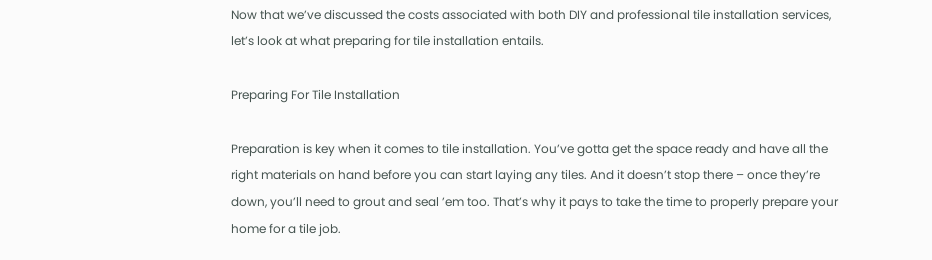Now that we’ve discussed the costs associated with both DIY and professional tile installation services, let’s look at what preparing for tile installation entails.

Preparing For Tile Installation

Preparation is key when it comes to tile installation. You’ve gotta get the space ready and have all the right materials on hand before you can start laying any tiles. And it doesn’t stop there – once they’re down, you’ll need to grout and seal ’em too. That’s why it pays to take the time to properly prepare your home for a tile job.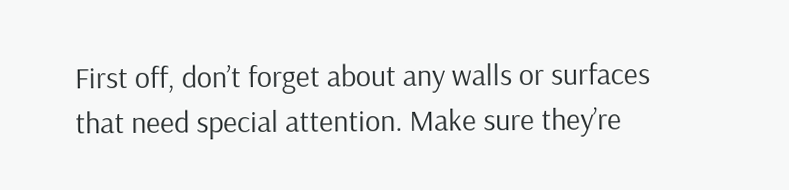First off, don’t forget about any walls or surfaces that need special attention. Make sure they’re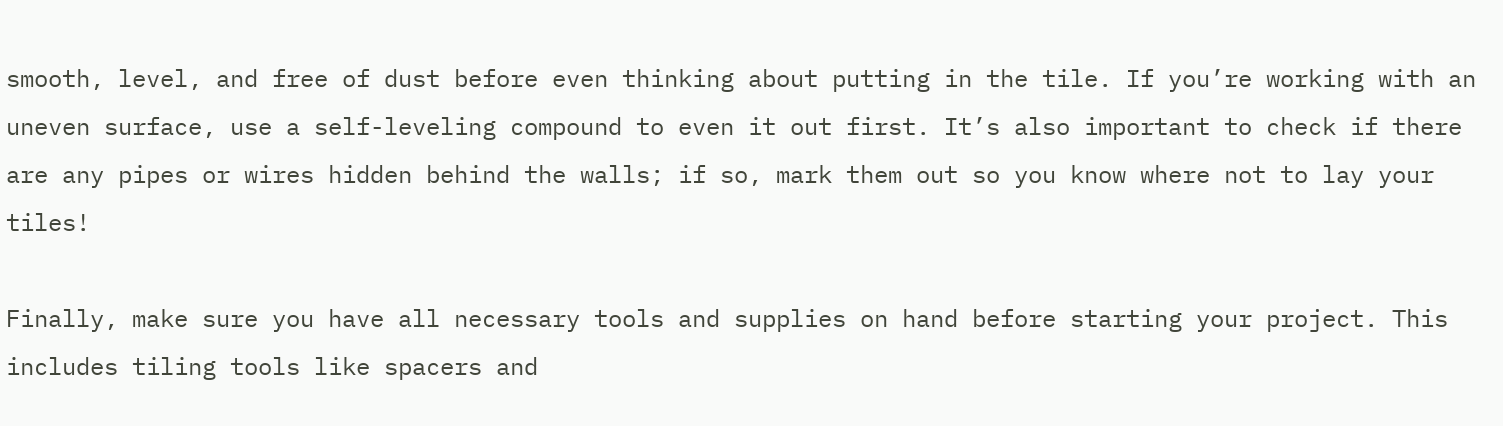smooth, level, and free of dust before even thinking about putting in the tile. If you’re working with an uneven surface, use a self-leveling compound to even it out first. It’s also important to check if there are any pipes or wires hidden behind the walls; if so, mark them out so you know where not to lay your tiles!

Finally, make sure you have all necessary tools and supplies on hand before starting your project. This includes tiling tools like spacers and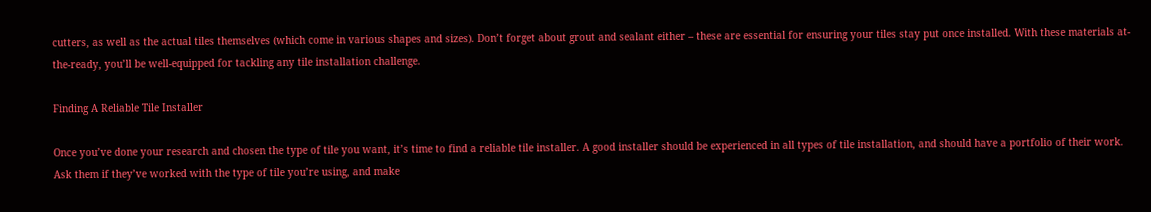cutters, as well as the actual tiles themselves (which come in various shapes and sizes). Don’t forget about grout and sealant either – these are essential for ensuring your tiles stay put once installed. With these materials at-the-ready, you’ll be well-equipped for tackling any tile installation challenge.

Finding A Reliable Tile Installer

Once you’ve done your research and chosen the type of tile you want, it’s time to find a reliable tile installer. A good installer should be experienced in all types of tile installation, and should have a portfolio of their work. Ask them if they’ve worked with the type of tile you’re using, and make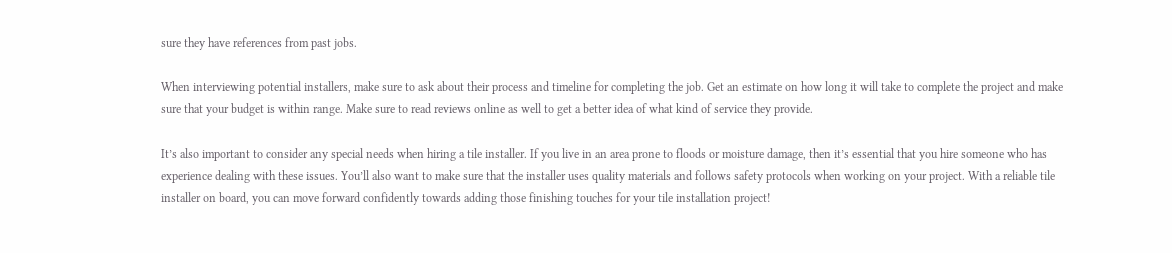sure they have references from past jobs.

When interviewing potential installers, make sure to ask about their process and timeline for completing the job. Get an estimate on how long it will take to complete the project and make sure that your budget is within range. Make sure to read reviews online as well to get a better idea of what kind of service they provide.

It’s also important to consider any special needs when hiring a tile installer. If you live in an area prone to floods or moisture damage, then it’s essential that you hire someone who has experience dealing with these issues. You’ll also want to make sure that the installer uses quality materials and follows safety protocols when working on your project. With a reliable tile installer on board, you can move forward confidently towards adding those finishing touches for your tile installation project!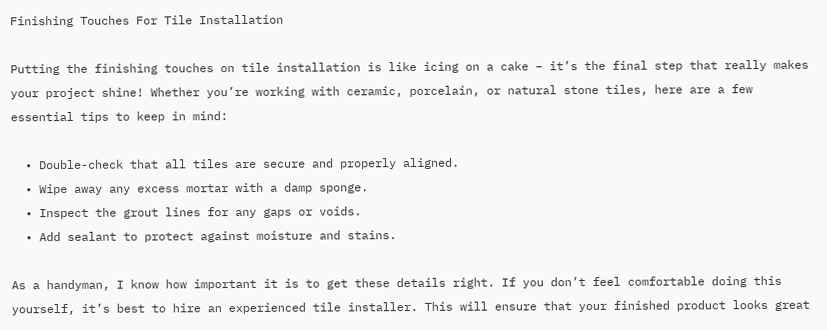Finishing Touches For Tile Installation

Putting the finishing touches on tile installation is like icing on a cake – it’s the final step that really makes your project shine! Whether you’re working with ceramic, porcelain, or natural stone tiles, here are a few essential tips to keep in mind:

  • Double-check that all tiles are secure and properly aligned.
  • Wipe away any excess mortar with a damp sponge.
  • Inspect the grout lines for any gaps or voids.
  • Add sealant to protect against moisture and stains.

As a handyman, I know how important it is to get these details right. If you don’t feel comfortable doing this yourself, it’s best to hire an experienced tile installer. This will ensure that your finished product looks great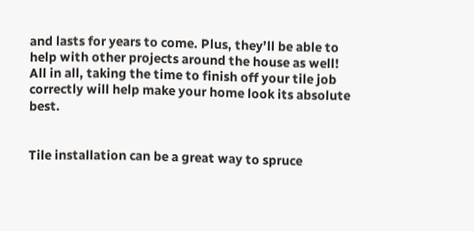and lasts for years to come. Plus, they’ll be able to help with other projects around the house as well! All in all, taking the time to finish off your tile job correctly will help make your home look its absolute best.


Tile installation can be a great way to spruce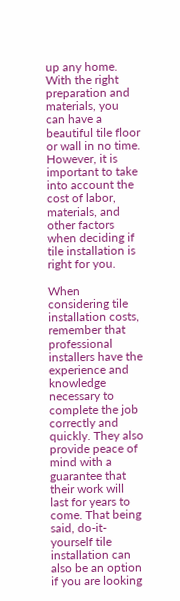up any home. With the right preparation and materials, you can have a beautiful tile floor or wall in no time. However, it is important to take into account the cost of labor, materials, and other factors when deciding if tile installation is right for you.

When considering tile installation costs, remember that professional installers have the experience and knowledge necessary to complete the job correctly and quickly. They also provide peace of mind with a guarantee that their work will last for years to come. That being said, do-it-yourself tile installation can also be an option if you are looking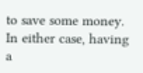to save some money. In either case, having a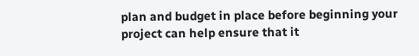plan and budget in place before beginning your project can help ensure that it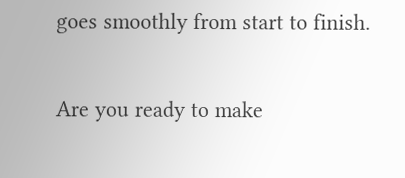goes smoothly from start to finish.

Are you ready to make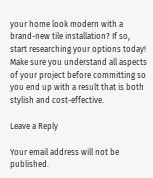your home look modern with a brand-new tile installation? If so, start researching your options today! Make sure you understand all aspects of your project before committing so you end up with a result that is both stylish and cost-effective.

Leave a Reply

Your email address will not be published.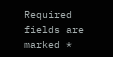Required fields are marked *